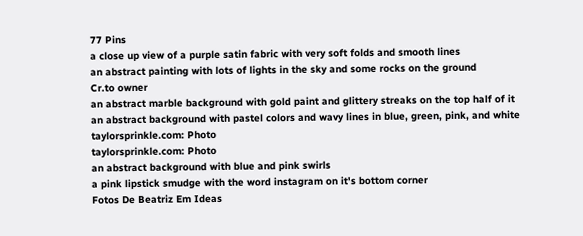77 Pins
a close up view of a purple satin fabric with very soft folds and smooth lines
an abstract painting with lots of lights in the sky and some rocks on the ground
Cr.to owner
an abstract marble background with gold paint and glittery streaks on the top half of it
an abstract background with pastel colors and wavy lines in blue, green, pink, and white
taylorsprinkle.com: Photo
taylorsprinkle.com: Photo
an abstract background with blue and pink swirls
a pink lipstick smudge with the word instagram on it's bottom corner
Fotos De Beatriz Em Ideas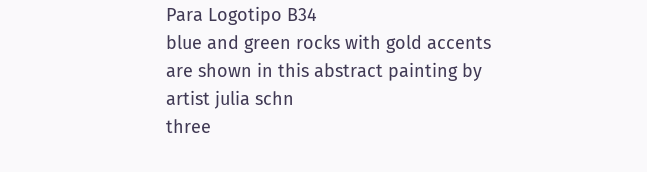Para Logotipo B34
blue and green rocks with gold accents are shown in this abstract painting by artist julia schn
three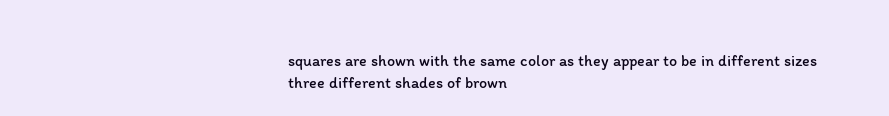squares are shown with the same color as they appear to be in different sizes
three different shades of brown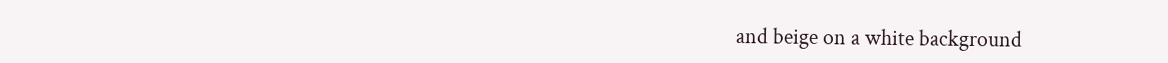and beige on a white background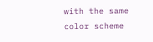with the same color scheme